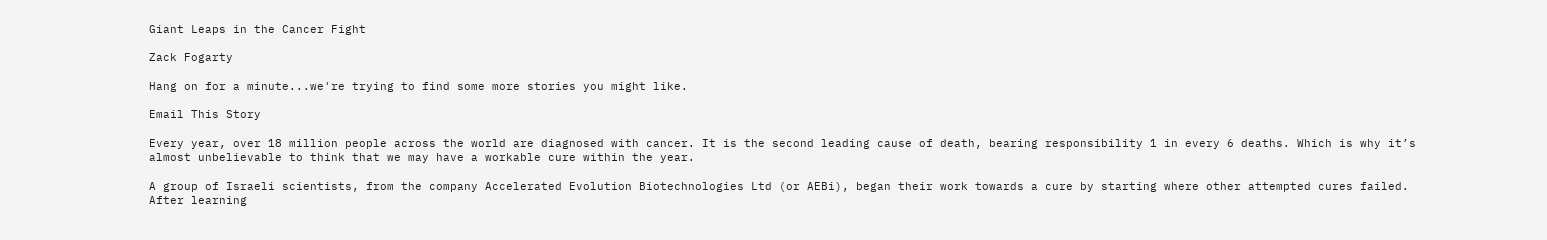Giant Leaps in the Cancer Fight

Zack Fogarty

Hang on for a minute...we're trying to find some more stories you might like.

Email This Story

Every year, over 18 million people across the world are diagnosed with cancer. It is the second leading cause of death, bearing responsibility 1 in every 6 deaths. Which is why it’s almost unbelievable to think that we may have a workable cure within the year.

A group of Israeli scientists, from the company Accelerated Evolution Biotechnologies Ltd (or AEBi), began their work towards a cure by starting where other attempted cures failed. After learning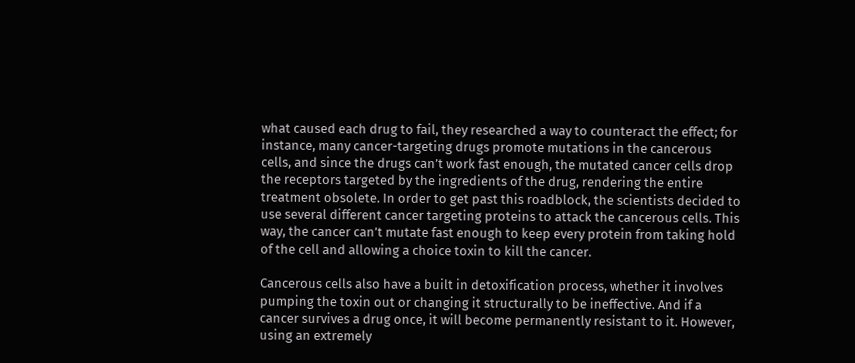what caused each drug to fail, they researched a way to counteract the effect; for instance, many cancer-targeting drugs promote mutations in the cancerous cells, and since the drugs can’t work fast enough, the mutated cancer cells drop the receptors targeted by the ingredients of the drug, rendering the entire treatment obsolete. In order to get past this roadblock, the scientists decided to use several different cancer targeting proteins to attack the cancerous cells. This way, the cancer can’t mutate fast enough to keep every protein from taking hold of the cell and allowing a choice toxin to kill the cancer.

Cancerous cells also have a built in detoxification process, whether it involves pumping the toxin out or changing it structurally to be ineffective. And if a cancer survives a drug once, it will become permanently resistant to it. However, using an extremely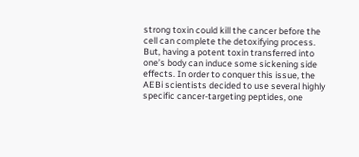strong toxin could kill the cancer before the cell can complete the detoxifying process. But, having a potent toxin transferred into one’s body can induce some sickening side effects. In order to conquer this issue, the AEBi scientists decided to use several highly specific cancer-targeting peptides, one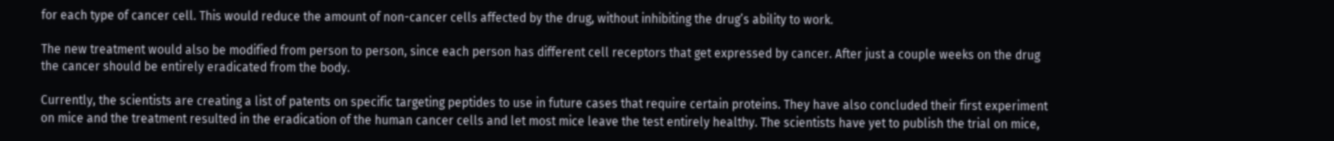for each type of cancer cell. This would reduce the amount of non-cancer cells affected by the drug, without inhibiting the drug’s ability to work.

The new treatment would also be modified from person to person, since each person has different cell receptors that get expressed by cancer. After just a couple weeks on the drug the cancer should be entirely eradicated from the body.

Currently, the scientists are creating a list of patents on specific targeting peptides to use in future cases that require certain proteins. They have also concluded their first experiment on mice and the treatment resulted in the eradication of the human cancer cells and let most mice leave the test entirely healthy. The scientists have yet to publish the trial on mice,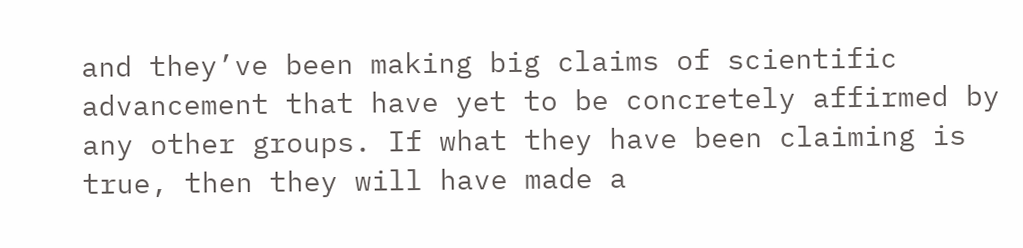and they’ve been making big claims of scientific advancement that have yet to be concretely affirmed by any other groups. If what they have been claiming is true, then they will have made a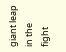giant leap in the fight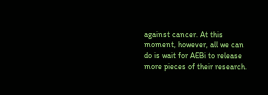against cancer. At this moment, however, all we can do is wait for AEBi to release more pieces of their research.